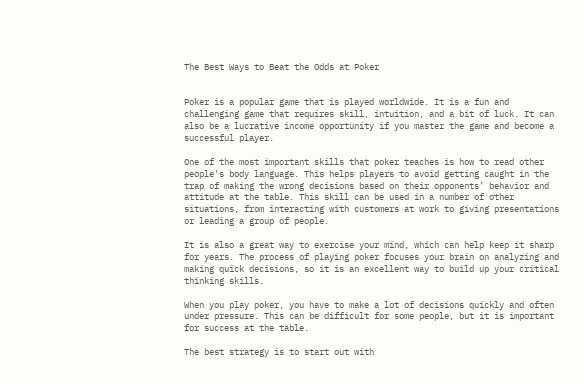The Best Ways to Beat the Odds at Poker


Poker is a popular game that is played worldwide. It is a fun and challenging game that requires skill, intuition, and a bit of luck. It can also be a lucrative income opportunity if you master the game and become a successful player.

One of the most important skills that poker teaches is how to read other people’s body language. This helps players to avoid getting caught in the trap of making the wrong decisions based on their opponents’ behavior and attitude at the table. This skill can be used in a number of other situations, from interacting with customers at work to giving presentations or leading a group of people.

It is also a great way to exercise your mind, which can help keep it sharp for years. The process of playing poker focuses your brain on analyzing and making quick decisions, so it is an excellent way to build up your critical thinking skills.

When you play poker, you have to make a lot of decisions quickly and often under pressure. This can be difficult for some people, but it is important for success at the table.

The best strategy is to start out with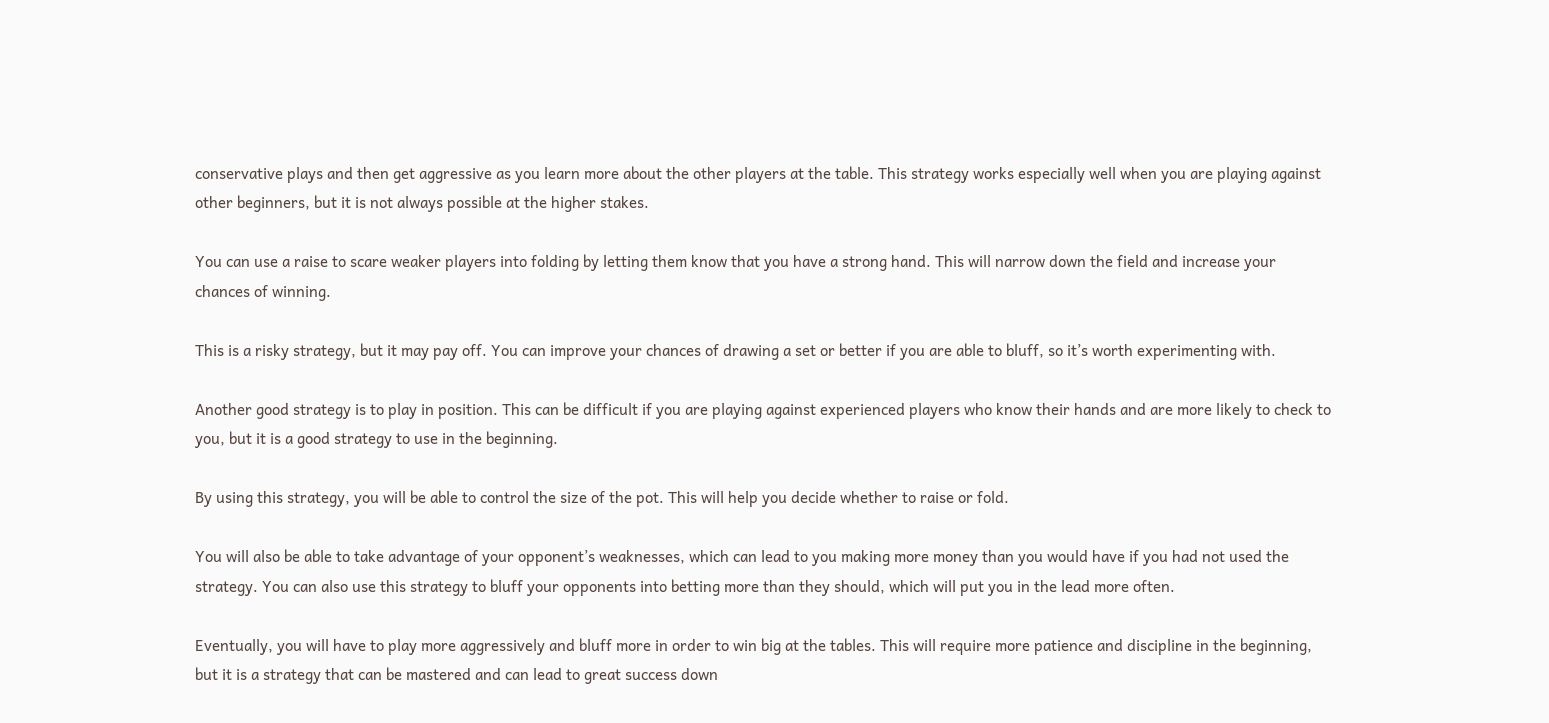conservative plays and then get aggressive as you learn more about the other players at the table. This strategy works especially well when you are playing against other beginners, but it is not always possible at the higher stakes.

You can use a raise to scare weaker players into folding by letting them know that you have a strong hand. This will narrow down the field and increase your chances of winning.

This is a risky strategy, but it may pay off. You can improve your chances of drawing a set or better if you are able to bluff, so it’s worth experimenting with.

Another good strategy is to play in position. This can be difficult if you are playing against experienced players who know their hands and are more likely to check to you, but it is a good strategy to use in the beginning.

By using this strategy, you will be able to control the size of the pot. This will help you decide whether to raise or fold.

You will also be able to take advantage of your opponent’s weaknesses, which can lead to you making more money than you would have if you had not used the strategy. You can also use this strategy to bluff your opponents into betting more than they should, which will put you in the lead more often.

Eventually, you will have to play more aggressively and bluff more in order to win big at the tables. This will require more patience and discipline in the beginning, but it is a strategy that can be mastered and can lead to great success down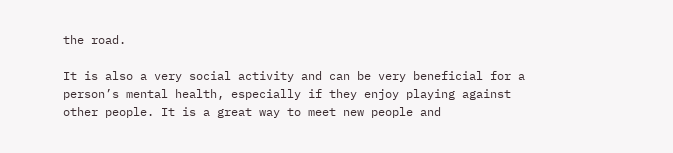the road.

It is also a very social activity and can be very beneficial for a person’s mental health, especially if they enjoy playing against other people. It is a great way to meet new people and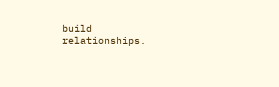build relationships.